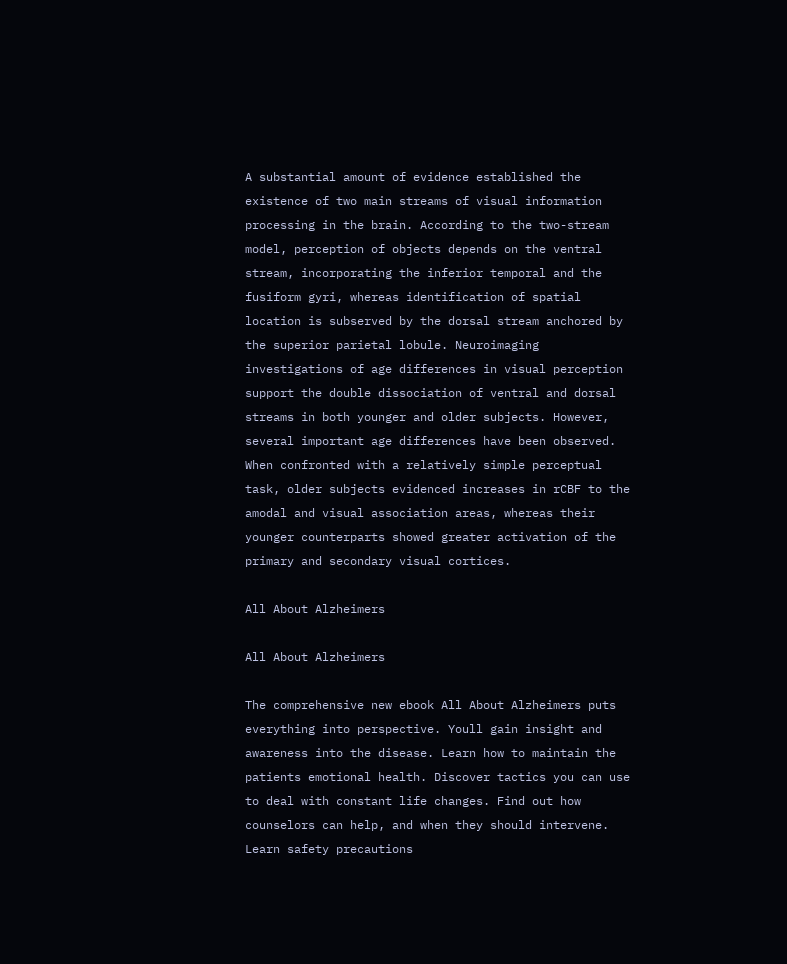A substantial amount of evidence established the existence of two main streams of visual information processing in the brain. According to the two-stream model, perception of objects depends on the ventral stream, incorporating the inferior temporal and the fusiform gyri, whereas identification of spatial location is subserved by the dorsal stream anchored by the superior parietal lobule. Neuroimaging investigations of age differences in visual perception support the double dissociation of ventral and dorsal streams in both younger and older subjects. However, several important age differences have been observed. When confronted with a relatively simple perceptual task, older subjects evidenced increases in rCBF to the amodal and visual association areas, whereas their younger counterparts showed greater activation of the primary and secondary visual cortices.

All About Alzheimers

All About Alzheimers

The comprehensive new ebook All About Alzheimers puts everything into perspective. Youll gain insight and awareness into the disease. Learn how to maintain the patients emotional health. Discover tactics you can use to deal with constant life changes. Find out how counselors can help, and when they should intervene. Learn safety precautions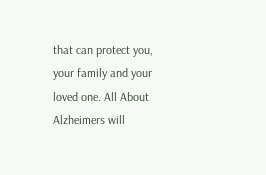that can protect you, your family and your loved one. All About Alzheimers will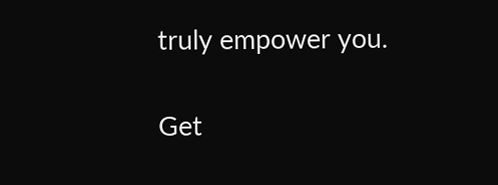truly empower you.

Get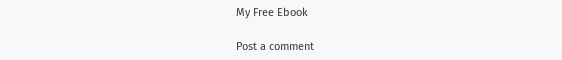My Free Ebook

Post a comment